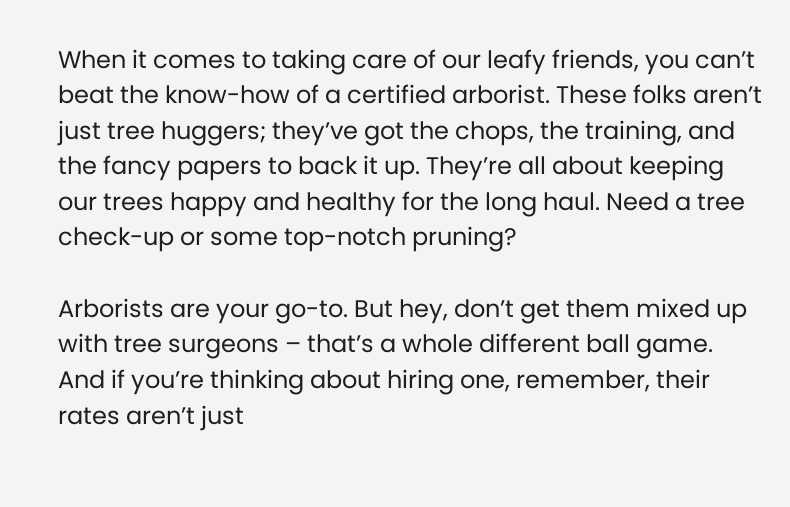When it comes to taking care of our leafy friends, you can’t beat the know-how of a certified arborist. These folks aren’t just tree huggers; they’ve got the chops, the training, and the fancy papers to back it up. They’re all about keeping our trees happy and healthy for the long haul. Need a tree check-up or some top-notch pruning?

Arborists are your go-to. But hey, don’t get them mixed up with tree surgeons – that’s a whole different ball game. And if you’re thinking about hiring one, remember, their rates aren’t just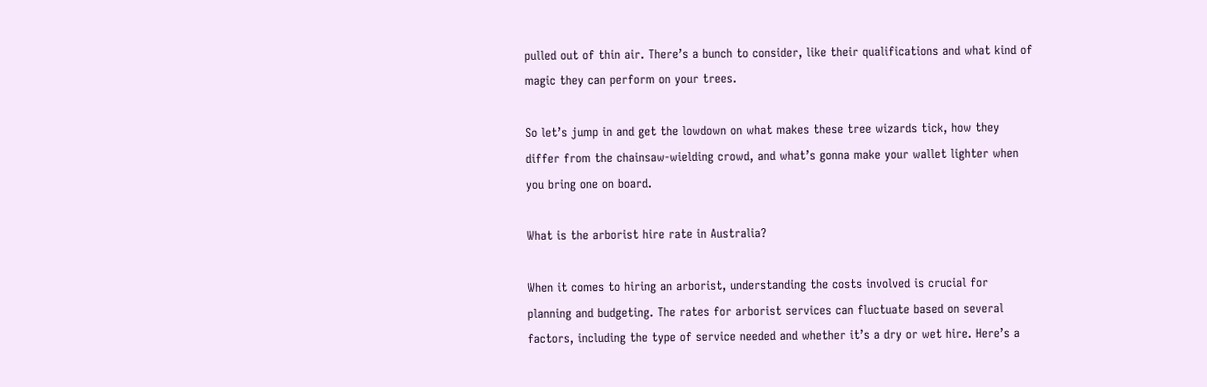pulled out of thin air. There’s a bunch to consider, like their qualifications and what kind of magic they can perform on your trees.

So let’s jump in and get the lowdown on what makes these tree wizards tick, how they differ from the chainsaw-wielding crowd, and what’s gonna make your wallet lighter when you bring one on board.

What is the arborist hire rate in Australia?

When it comes to hiring an arborist, understanding the costs involved is crucial for planning and budgeting. The rates for arborist services can fluctuate based on several factors, including the type of service needed and whether it’s a dry or wet hire. Here’s a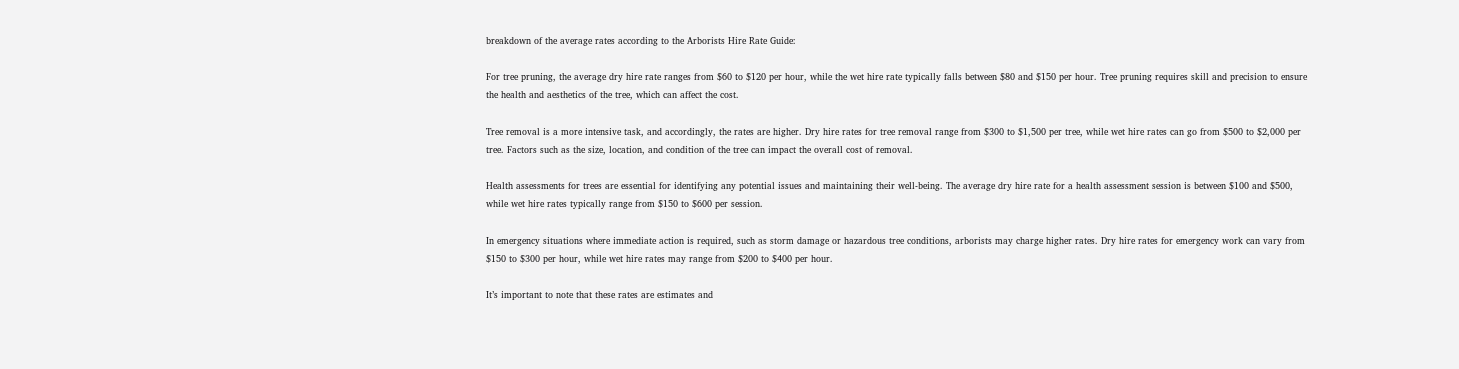breakdown of the average rates according to the Arborists Hire Rate Guide:

For tree pruning, the average dry hire rate ranges from $60 to $120 per hour, while the wet hire rate typically falls between $80 and $150 per hour. Tree pruning requires skill and precision to ensure the health and aesthetics of the tree, which can affect the cost.

Tree removal is a more intensive task, and accordingly, the rates are higher. Dry hire rates for tree removal range from $300 to $1,500 per tree, while wet hire rates can go from $500 to $2,000 per tree. Factors such as the size, location, and condition of the tree can impact the overall cost of removal.

Health assessments for trees are essential for identifying any potential issues and maintaining their well-being. The average dry hire rate for a health assessment session is between $100 and $500, while wet hire rates typically range from $150 to $600 per session.

In emergency situations where immediate action is required, such as storm damage or hazardous tree conditions, arborists may charge higher rates. Dry hire rates for emergency work can vary from $150 to $300 per hour, while wet hire rates may range from $200 to $400 per hour.

It’s important to note that these rates are estimates and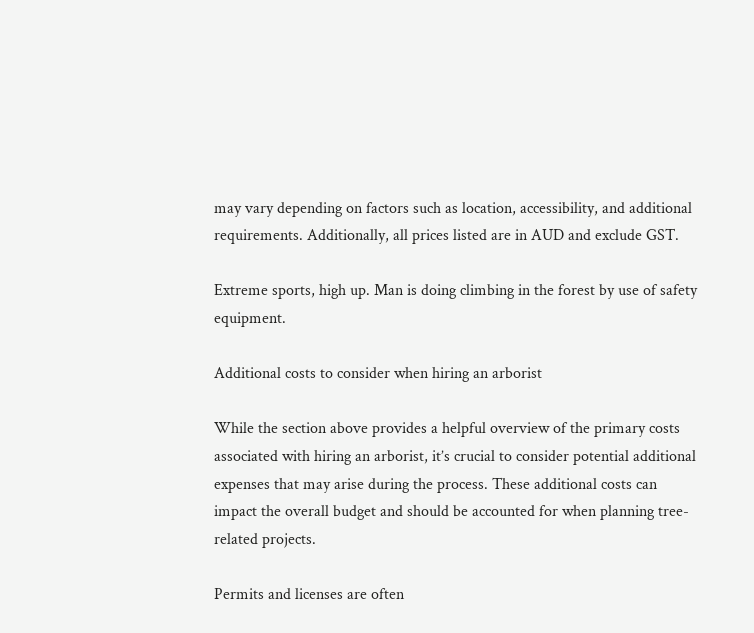may vary depending on factors such as location, accessibility, and additional requirements. Additionally, all prices listed are in AUD and exclude GST.

Extreme sports, high up. Man is doing climbing in the forest by use of safety equipment.

Additional costs to consider when hiring an arborist

While the section above provides a helpful overview of the primary costs associated with hiring an arborist, it’s crucial to consider potential additional expenses that may arise during the process. These additional costs can impact the overall budget and should be accounted for when planning tree-related projects.

Permits and licenses are often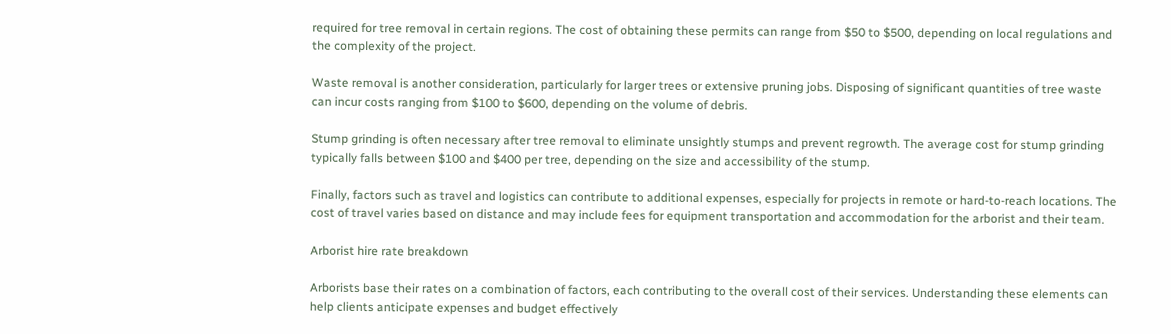required for tree removal in certain regions. The cost of obtaining these permits can range from $50 to $500, depending on local regulations and the complexity of the project.

Waste removal is another consideration, particularly for larger trees or extensive pruning jobs. Disposing of significant quantities of tree waste can incur costs ranging from $100 to $600, depending on the volume of debris.

Stump grinding is often necessary after tree removal to eliminate unsightly stumps and prevent regrowth. The average cost for stump grinding typically falls between $100 and $400 per tree, depending on the size and accessibility of the stump.

Finally, factors such as travel and logistics can contribute to additional expenses, especially for projects in remote or hard-to-reach locations. The cost of travel varies based on distance and may include fees for equipment transportation and accommodation for the arborist and their team.

Arborist hire rate breakdown

Arborists base their rates on a combination of factors, each contributing to the overall cost of their services. Understanding these elements can help clients anticipate expenses and budget effectively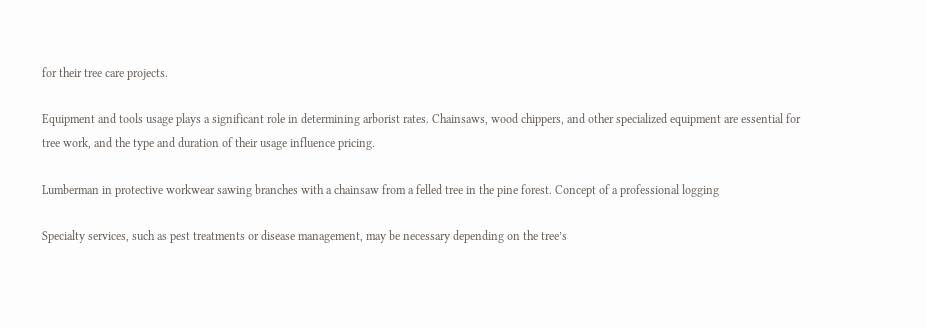for their tree care projects.

Equipment and tools usage plays a significant role in determining arborist rates. Chainsaws, wood chippers, and other specialized equipment are essential for tree work, and the type and duration of their usage influence pricing.

Lumberman in protective workwear sawing branches with a chainsaw from a felled tree in the pine forest. Concept of a professional logging

Specialty services, such as pest treatments or disease management, may be necessary depending on the tree’s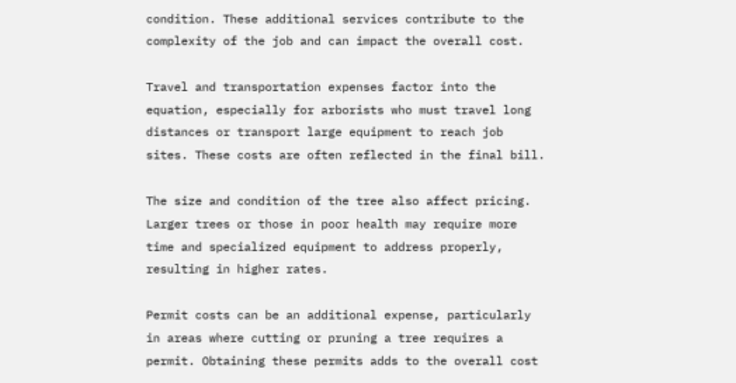condition. These additional services contribute to the complexity of the job and can impact the overall cost.

Travel and transportation expenses factor into the equation, especially for arborists who must travel long distances or transport large equipment to reach job sites. These costs are often reflected in the final bill.

The size and condition of the tree also affect pricing. Larger trees or those in poor health may require more time and specialized equipment to address properly, resulting in higher rates.

Permit costs can be an additional expense, particularly in areas where cutting or pruning a tree requires a permit. Obtaining these permits adds to the overall cost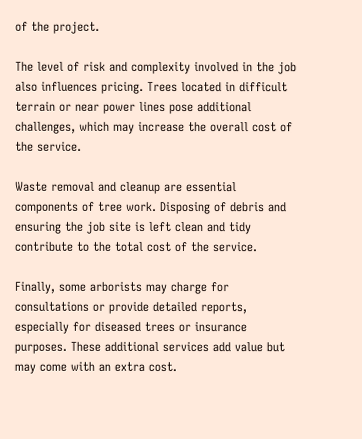of the project.

The level of risk and complexity involved in the job also influences pricing. Trees located in difficult terrain or near power lines pose additional challenges, which may increase the overall cost of the service.

Waste removal and cleanup are essential components of tree work. Disposing of debris and ensuring the job site is left clean and tidy contribute to the total cost of the service.

Finally, some arborists may charge for consultations or provide detailed reports, especially for diseased trees or insurance purposes. These additional services add value but may come with an extra cost.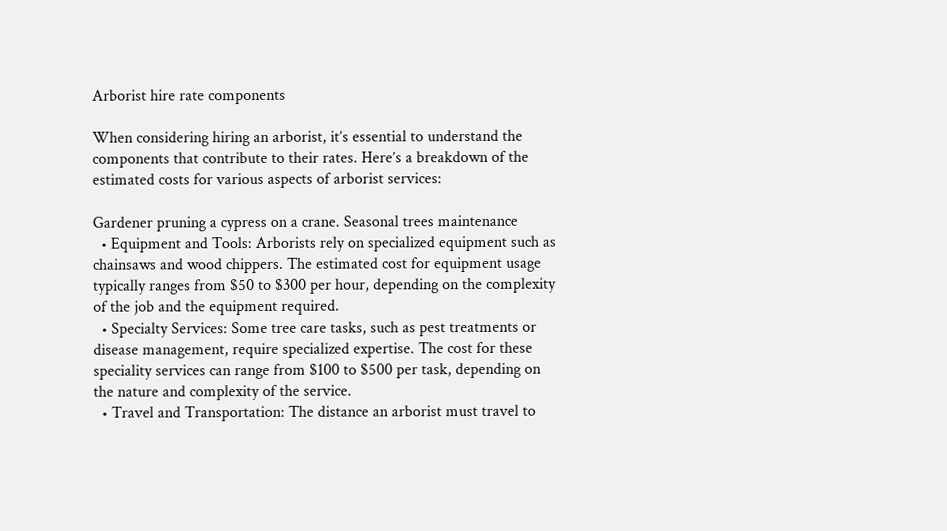Arborist hire rate components

When considering hiring an arborist, it’s essential to understand the components that contribute to their rates. Here’s a breakdown of the estimated costs for various aspects of arborist services:

Gardener pruning a cypress on a crane. Seasonal trees maintenance
  • Equipment and Tools: Arborists rely on specialized equipment such as chainsaws and wood chippers. The estimated cost for equipment usage typically ranges from $50 to $300 per hour, depending on the complexity of the job and the equipment required.
  • Specialty Services: Some tree care tasks, such as pest treatments or disease management, require specialized expertise. The cost for these speciality services can range from $100 to $500 per task, depending on the nature and complexity of the service.
  • Travel and Transportation: The distance an arborist must travel to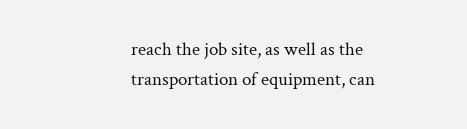reach the job site, as well as the transportation of equipment, can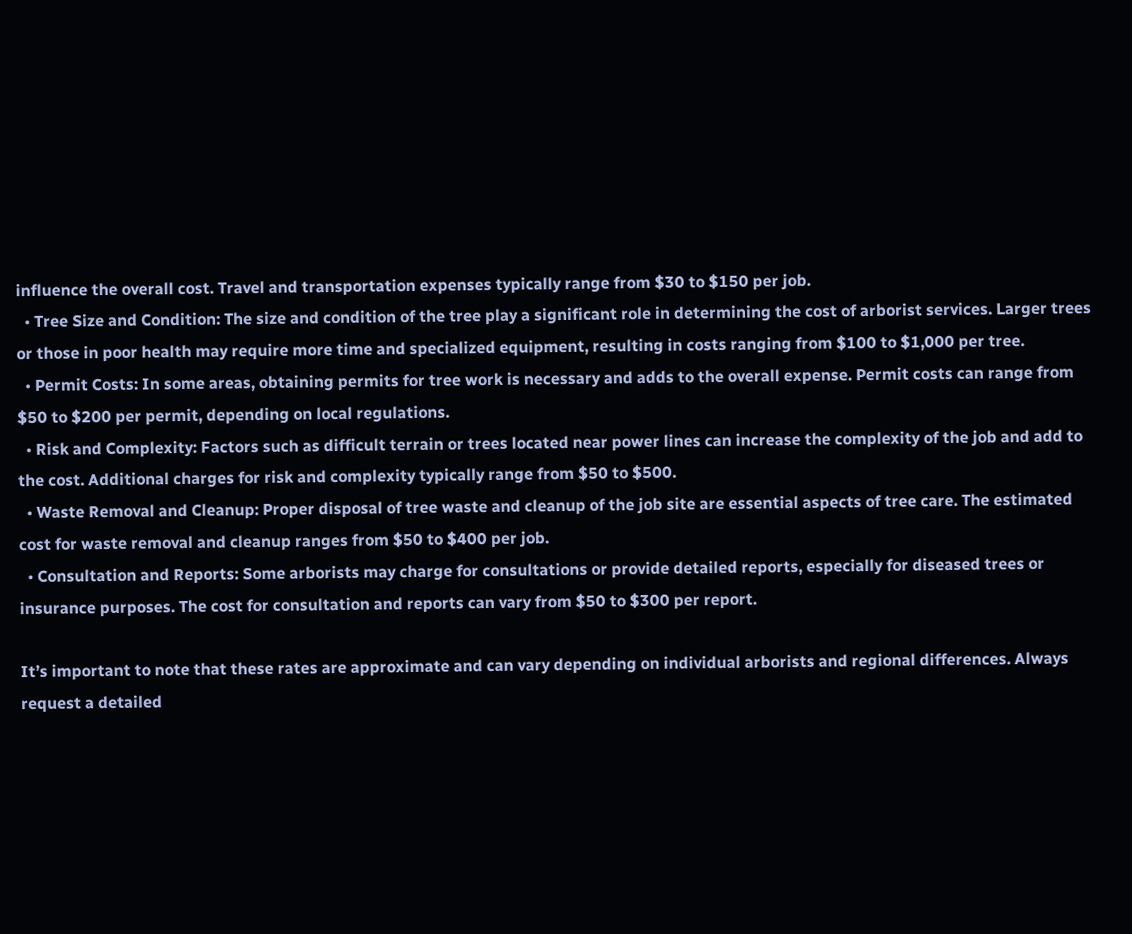influence the overall cost. Travel and transportation expenses typically range from $30 to $150 per job.
  • Tree Size and Condition: The size and condition of the tree play a significant role in determining the cost of arborist services. Larger trees or those in poor health may require more time and specialized equipment, resulting in costs ranging from $100 to $1,000 per tree.
  • Permit Costs: In some areas, obtaining permits for tree work is necessary and adds to the overall expense. Permit costs can range from $50 to $200 per permit, depending on local regulations.
  • Risk and Complexity: Factors such as difficult terrain or trees located near power lines can increase the complexity of the job and add to the cost. Additional charges for risk and complexity typically range from $50 to $500.
  • Waste Removal and Cleanup: Proper disposal of tree waste and cleanup of the job site are essential aspects of tree care. The estimated cost for waste removal and cleanup ranges from $50 to $400 per job.
  • Consultation and Reports: Some arborists may charge for consultations or provide detailed reports, especially for diseased trees or insurance purposes. The cost for consultation and reports can vary from $50 to $300 per report.

It’s important to note that these rates are approximate and can vary depending on individual arborists and regional differences. Always request a detailed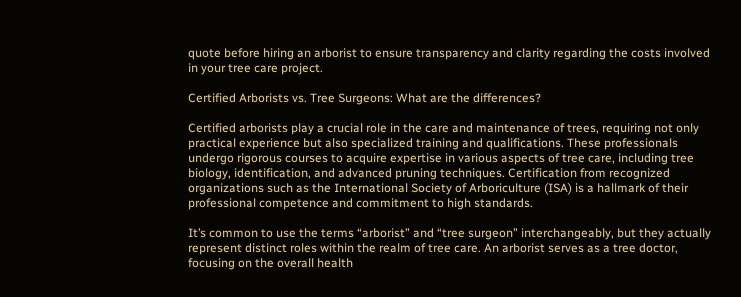quote before hiring an arborist to ensure transparency and clarity regarding the costs involved in your tree care project.

Certified Arborists vs. Tree Surgeons: What are the differences?

Certified arborists play a crucial role in the care and maintenance of trees, requiring not only practical experience but also specialized training and qualifications. These professionals undergo rigorous courses to acquire expertise in various aspects of tree care, including tree biology, identification, and advanced pruning techniques. Certification from recognized organizations such as the International Society of Arboriculture (ISA) is a hallmark of their professional competence and commitment to high standards.

It’s common to use the terms “arborist” and “tree surgeon” interchangeably, but they actually represent distinct roles within the realm of tree care. An arborist serves as a tree doctor, focusing on the overall health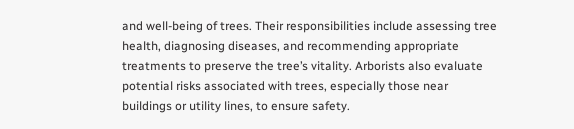and well-being of trees. Their responsibilities include assessing tree health, diagnosing diseases, and recommending appropriate treatments to preserve the tree’s vitality. Arborists also evaluate potential risks associated with trees, especially those near buildings or utility lines, to ensure safety.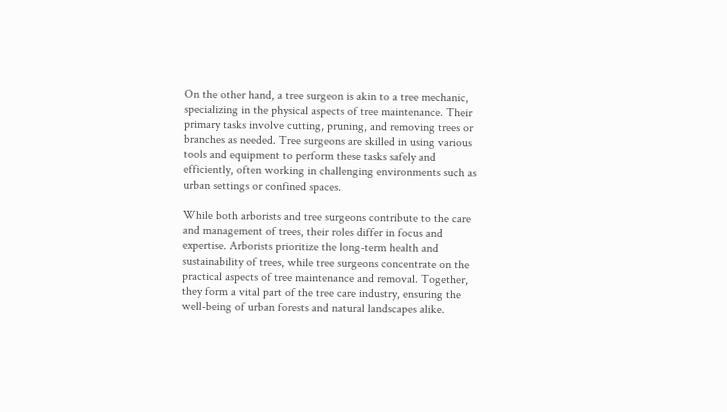On the other hand, a tree surgeon is akin to a tree mechanic, specializing in the physical aspects of tree maintenance. Their primary tasks involve cutting, pruning, and removing trees or branches as needed. Tree surgeons are skilled in using various tools and equipment to perform these tasks safely and efficiently, often working in challenging environments such as urban settings or confined spaces.

While both arborists and tree surgeons contribute to the care and management of trees, their roles differ in focus and expertise. Arborists prioritize the long-term health and sustainability of trees, while tree surgeons concentrate on the practical aspects of tree maintenance and removal. Together, they form a vital part of the tree care industry, ensuring the well-being of urban forests and natural landscapes alike.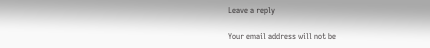Leave a reply

Your email address will not be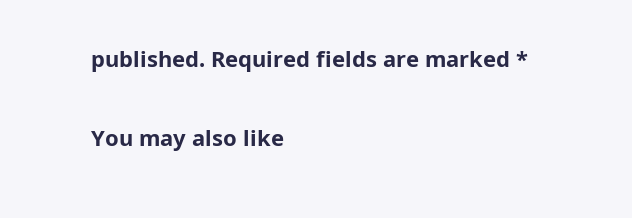published. Required fields are marked *

You may also like